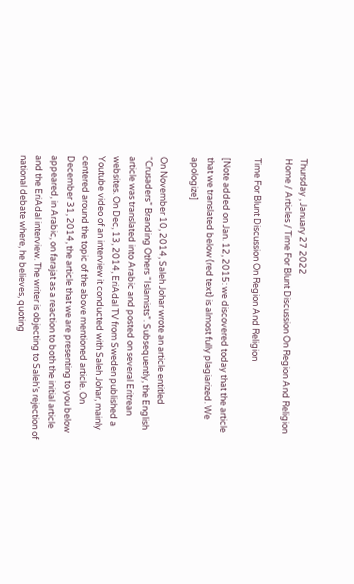Thursday , January 27 2022
Home / Articles / Time For Blunt Discussion On Region And Religion

Time For Blunt Discussion On Region And Religion

[Note added on Jan. 12, 2015: we discovered today that the article that we translated below (red text) is almost fully plagiarized. We apologize]

On November 10, 2014, Saleh Johar wrote an article entitled “Crusaders” Branding Others “Islamists”. Subsequently, the English article was translated into Arabic and posted on several Eritrean websites. On Dec, 13, 2014, EriAdal TV from Sweden published a Youtube video of an interview it conducted with Saleh Johar, mainly centered around the topic of the above mentioned article. On December 31, 2014, the article that we are presenting to you below appeared, in Arabic, on farajat as a reaction to both the initial article and the EriAdal interview. The writer is objecting to Saleh’s rejection of national debate where, he believes, quoting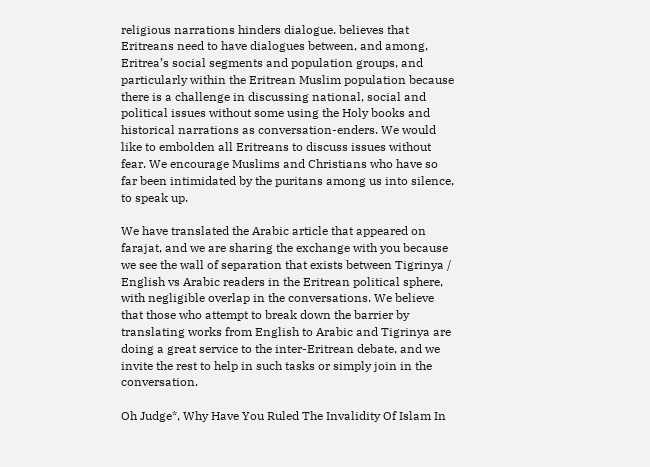religious narrations hinders dialogue. believes that Eritreans need to have dialogues between, and among, Eritrea’s social segments and population groups, and particularly within the Eritrean Muslim population because there is a challenge in discussing national, social and political issues without some using the Holy books and historical narrations as conversation-enders. We would like to embolden all Eritreans to discuss issues without fear. We encourage Muslims and Christians who have so far been intimidated by the puritans among us into silence, to speak up.

We have translated the Arabic article that appeared on farajat, and we are sharing the exchange with you because we see the wall of separation that exists between Tigrinya / English vs Arabic readers in the Eritrean political sphere, with negligible overlap in the conversations. We believe that those who attempt to break down the barrier by translating works from English to Arabic and Tigrinya are doing a great service to the inter-Eritrean debate, and we invite the rest to help in such tasks or simply join in the conversation.

Oh Judge*, Why Have You Ruled The Invalidity Of Islam In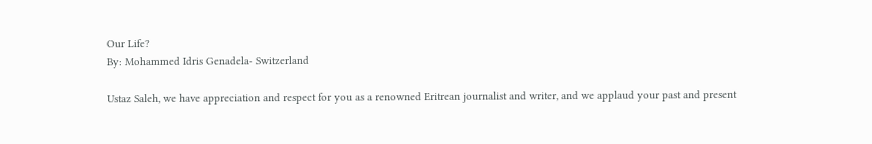Our Life?
By: Mohammed Idris Genadela- Switzerland

Ustaz Saleh, we have appreciation and respect for you as a renowned Eritrean journalist and writer, and we applaud your past and present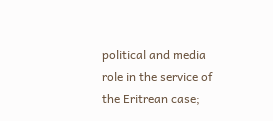political and media role in the service of the Eritrean case;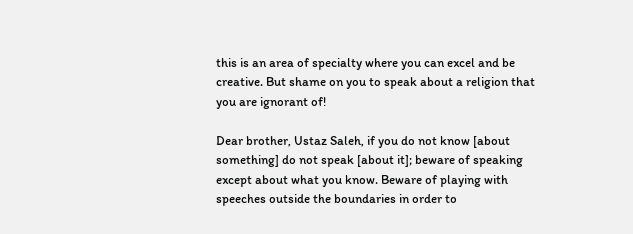this is an area of specialty where you can excel and be creative. But shame on you to speak about a religion that you are ignorant of!

Dear brother, Ustaz Saleh, if you do not know [about something] do not speak [about it]; beware of speaking except about what you know. Beware of playing with speeches outside the boundaries in order to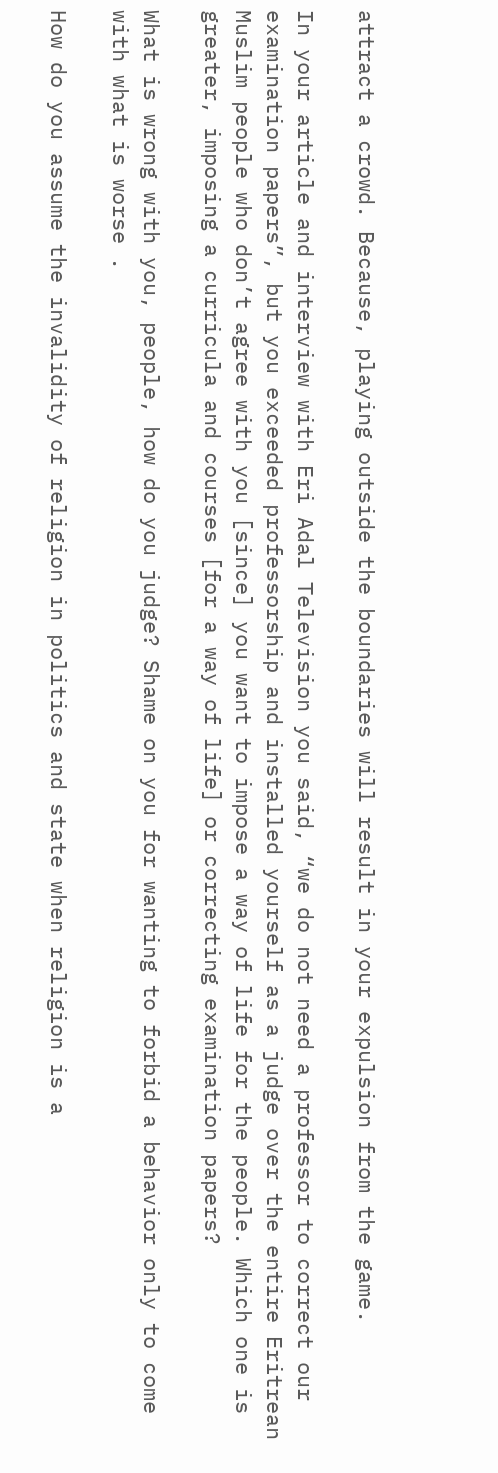attract a crowd. Because, playing outside the boundaries will result in your expulsion from the game.

In your article and interview with Eri Adal Television you said, “we do not need a professor to correct our examination papers”, but you exceeded professorship and installed yourself as a judge over the entire Eritrean Muslim people who don’t agree with you [since] you want to impose a way of life for the people. Which one is greater, imposing a curricula and courses [for a way of life] or correcting examination papers?

What is wrong with you, people, how do you judge? Shame on you for wanting to forbid a behavior only to come with what is worse .

How do you assume the invalidity of religion in politics and state when religion is a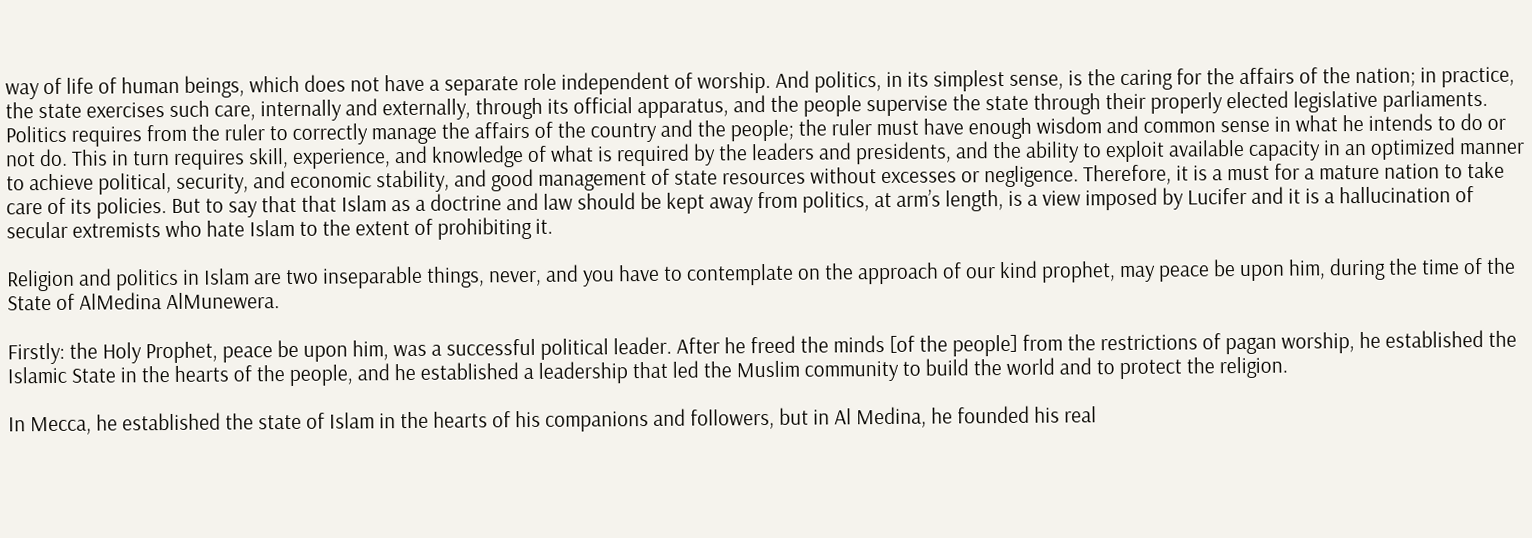way of life of human beings, which does not have a separate role independent of worship. And politics, in its simplest sense, is the caring for the affairs of the nation; in practice, the state exercises such care, internally and externally, through its official apparatus, and the people supervise the state through their properly elected legislative parliaments. Politics requires from the ruler to correctly manage the affairs of the country and the people; the ruler must have enough wisdom and common sense in what he intends to do or not do. This in turn requires skill, experience, and knowledge of what is required by the leaders and presidents, and the ability to exploit available capacity in an optimized manner to achieve political, security, and economic stability, and good management of state resources without excesses or negligence. Therefore, it is a must for a mature nation to take care of its policies. But to say that that Islam as a doctrine and law should be kept away from politics, at arm’s length, is a view imposed by Lucifer and it is a hallucination of secular extremists who hate Islam to the extent of prohibiting it.

Religion and politics in Islam are two inseparable things, never, and you have to contemplate on the approach of our kind prophet, may peace be upon him, during the time of the State of AlMedina AlMunewera.

Firstly: the Holy Prophet, peace be upon him, was a successful political leader. After he freed the minds [of the people] from the restrictions of pagan worship, he established the Islamic State in the hearts of the people, and he established a leadership that led the Muslim community to build the world and to protect the religion.

In Mecca, he established the state of Islam in the hearts of his companions and followers, but in Al Medina, he founded his real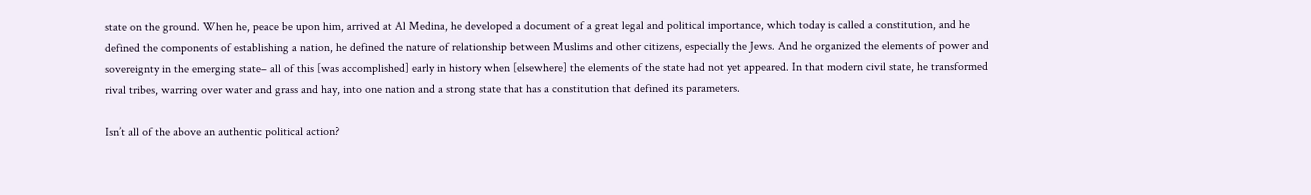state on the ground. When he, peace be upon him, arrived at Al Medina, he developed a document of a great legal and political importance, which today is called a constitution, and he defined the components of establishing a nation, he defined the nature of relationship between Muslims and other citizens, especially the Jews. And he organized the elements of power and sovereignty in the emerging state– all of this [was accomplished] early in history when [elsewhere] the elements of the state had not yet appeared. In that modern civil state, he transformed rival tribes, warring over water and grass and hay, into one nation and a strong state that has a constitution that defined its parameters.

Isn’t all of the above an authentic political action?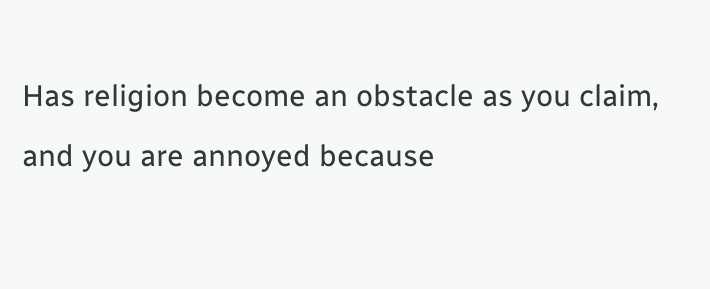Has religion become an obstacle as you claim, and you are annoyed because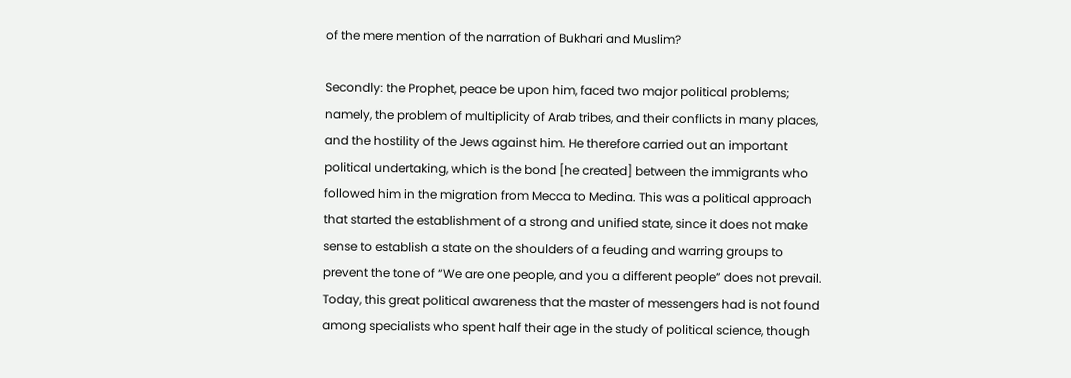of the mere mention of the narration of Bukhari and Muslim?

Secondly: the Prophet, peace be upon him, faced two major political problems; namely, the problem of multiplicity of Arab tribes, and their conflicts in many places, and the hostility of the Jews against him. He therefore carried out an important political undertaking, which is the bond [he created] between the immigrants who followed him in the migration from Mecca to Medina. This was a political approach that started the establishment of a strong and unified state, since it does not make sense to establish a state on the shoulders of a feuding and warring groups to prevent the tone of “We are one people, and you a different people” does not prevail. Today, this great political awareness that the master of messengers had is not found among specialists who spent half their age in the study of political science, though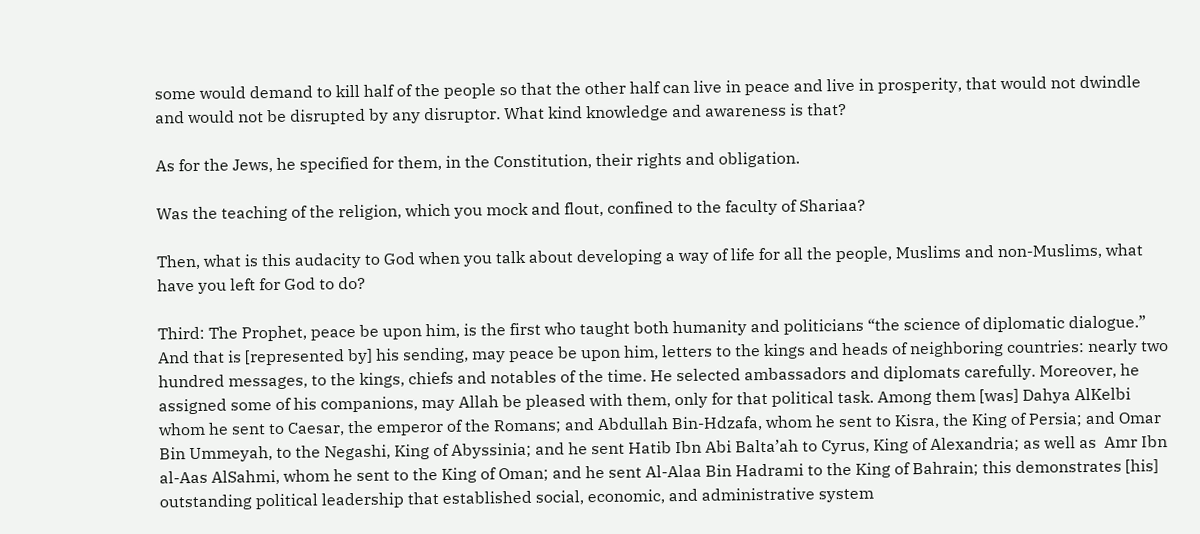some would demand to kill half of the people so that the other half can live in peace and live in prosperity, that would not dwindle and would not be disrupted by any disruptor. What kind knowledge and awareness is that?

As for the Jews, he specified for them, in the Constitution, their rights and obligation.

Was the teaching of the religion, which you mock and flout, confined to the faculty of Shariaa?

Then, what is this audacity to God when you talk about developing a way of life for all the people, Muslims and non-Muslims, what have you left for God to do?

Third: The Prophet, peace be upon him, is the first who taught both humanity and politicians “the science of diplomatic dialogue.” And that is [represented by] his sending, may peace be upon him, letters to the kings and heads of neighboring countries: nearly two hundred messages, to the kings, chiefs and notables of the time. He selected ambassadors and diplomats carefully. Moreover, he assigned some of his companions, may Allah be pleased with them, only for that political task. Among them [was] Dahya AlKelbi whom he sent to Caesar, the emperor of the Romans; and Abdullah Bin-Hdzafa, whom he sent to Kisra, the King of Persia; and Omar Bin Ummeyah, to the Negashi, King of Abyssinia; and he sent Hatib Ibn Abi Balta’ah to Cyrus, King of Alexandria; as well as  Amr Ibn al-Aas AlSahmi, whom he sent to the King of Oman; and he sent Al-Alaa Bin Hadrami to the King of Bahrain; this demonstrates [his] outstanding political leadership that established social, economic, and administrative system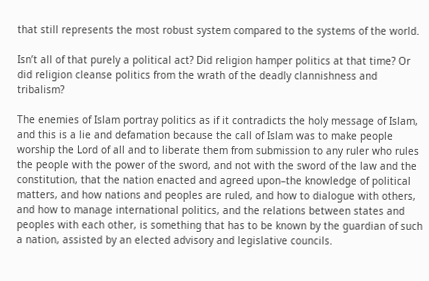that still represents the most robust system compared to the systems of the world.

Isn’t all of that purely a political act? Did religion hamper politics at that time? Or did religion cleanse politics from the wrath of the deadly clannishness and tribalism?

The enemies of Islam portray politics as if it contradicts the holy message of Islam, and this is a lie and defamation because the call of Islam was to make people worship the Lord of all and to liberate them from submission to any ruler who rules the people with the power of the sword, and not with the sword of the law and the constitution, that the nation enacted and agreed upon–the knowledge of political matters, and how nations and peoples are ruled, and how to dialogue with others, and how to manage international politics, and the relations between states and peoples with each other, is something that has to be known by the guardian of such a nation, assisted by an elected advisory and legislative councils.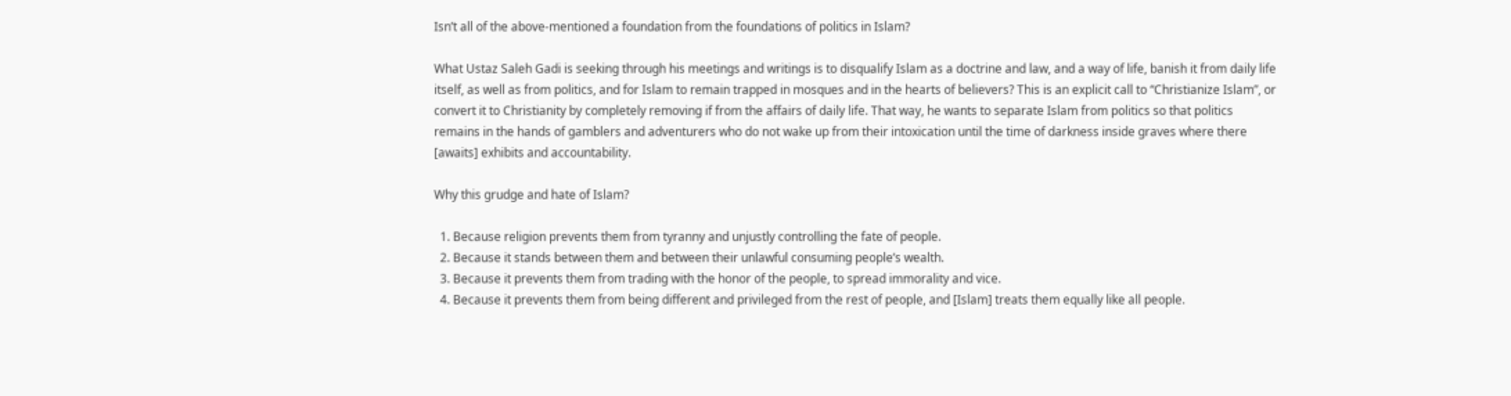Isn’t all of the above-mentioned a foundation from the foundations of politics in Islam?

What Ustaz Saleh Gadi is seeking through his meetings and writings is to disqualify Islam as a doctrine and law, and a way of life, banish it from daily life itself, as well as from politics, and for Islam to remain trapped in mosques and in the hearts of believers? This is an explicit call to “Christianize Islam”, or convert it to Christianity by completely removing if from the affairs of daily life. That way, he wants to separate Islam from politics so that politics remains in the hands of gamblers and adventurers who do not wake up from their intoxication until the time of darkness inside graves where there [awaits] exhibits and accountability.

Why this grudge and hate of Islam?

  1. Because religion prevents them from tyranny and unjustly controlling the fate of people.
  2. Because it stands between them and between their unlawful consuming people’s wealth.
  3. Because it prevents them from trading with the honor of the people, to spread immorality and vice.
  4. Because it prevents them from being different and privileged from the rest of people, and [Islam] treats them equally like all people.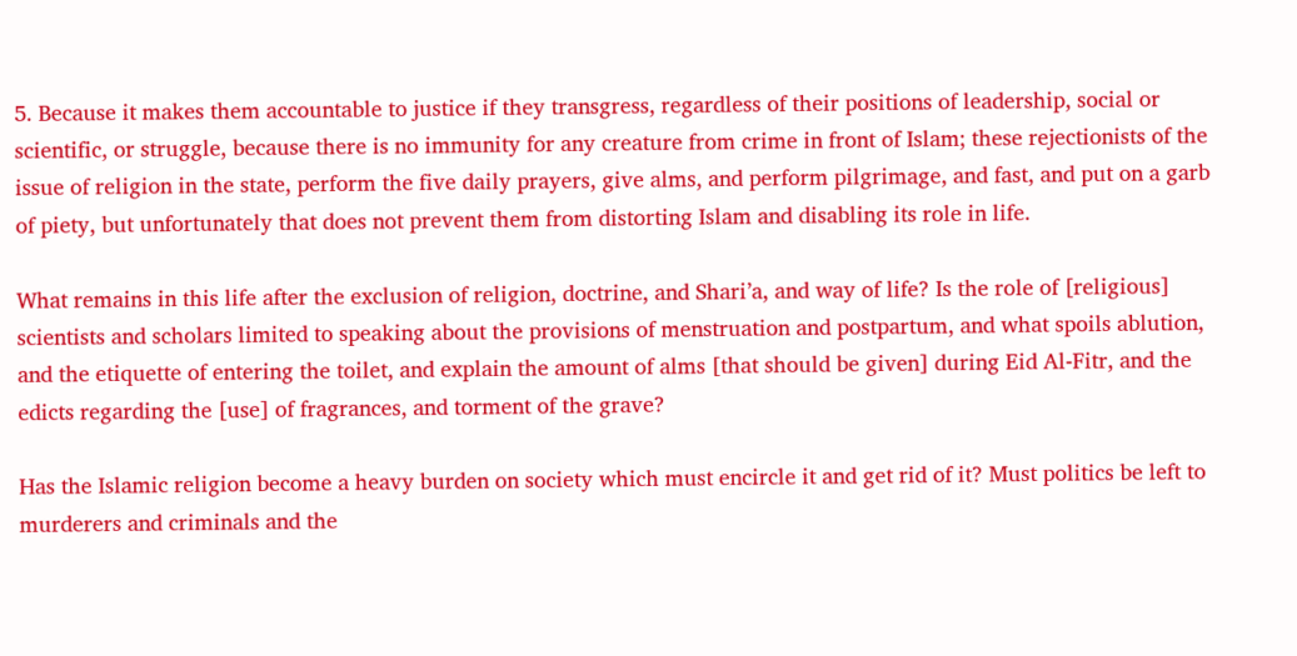5. Because it makes them accountable to justice if they transgress, regardless of their positions of leadership, social or scientific, or struggle, because there is no immunity for any creature from crime in front of Islam; these rejectionists of the issue of religion in the state, perform the five daily prayers, give alms, and perform pilgrimage, and fast, and put on a garb of piety, but unfortunately that does not prevent them from distorting Islam and disabling its role in life.

What remains in this life after the exclusion of religion, doctrine, and Shari’a, and way of life? Is the role of [religious] scientists and scholars limited to speaking about the provisions of menstruation and postpartum, and what spoils ablution, and the etiquette of entering the toilet, and explain the amount of alms [that should be given] during Eid Al-Fitr, and the edicts regarding the [use] of fragrances, and torment of the grave?

Has the Islamic religion become a heavy burden on society which must encircle it and get rid of it? Must politics be left to murderers and criminals and the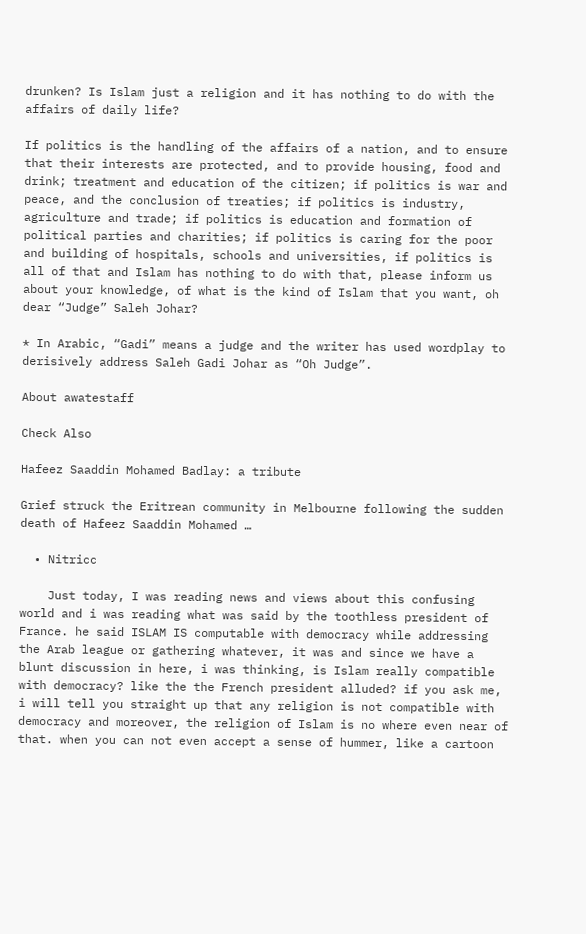drunken? Is Islam just a religion and it has nothing to do with the affairs of daily life?

If politics is the handling of the affairs of a nation, and to ensure that their interests are protected, and to provide housing, food and drink; treatment and education of the citizen; if politics is war and peace, and the conclusion of treaties; if politics is industry, agriculture and trade; if politics is education and formation of political parties and charities; if politics is caring for the poor and building of hospitals, schools and universities, if politics is all of that and Islam has nothing to do with that, please inform us about your knowledge, of what is the kind of Islam that you want, oh dear “Judge” Saleh Johar?

* In Arabic, “Gadi” means a judge and the writer has used wordplay to derisively address Saleh Gadi Johar as “Oh Judge”.

About awatestaff

Check Also

Hafeez Saaddin Mohamed Badlay: a tribute

Grief struck the Eritrean community in Melbourne following the sudden death of Hafeez Saaddin Mohamed …

  • Nitricc

    Just today, I was reading news and views about this confusing world and i was reading what was said by the toothless president of France. he said ISLAM IS computable with democracy while addressing the Arab league or gathering whatever, it was and since we have a blunt discussion in here, i was thinking, is Islam really compatible with democracy? like the the French president alluded? if you ask me, i will tell you straight up that any religion is not compatible with democracy and moreover, the religion of Islam is no where even near of that. when you can not even accept a sense of hummer, like a cartoon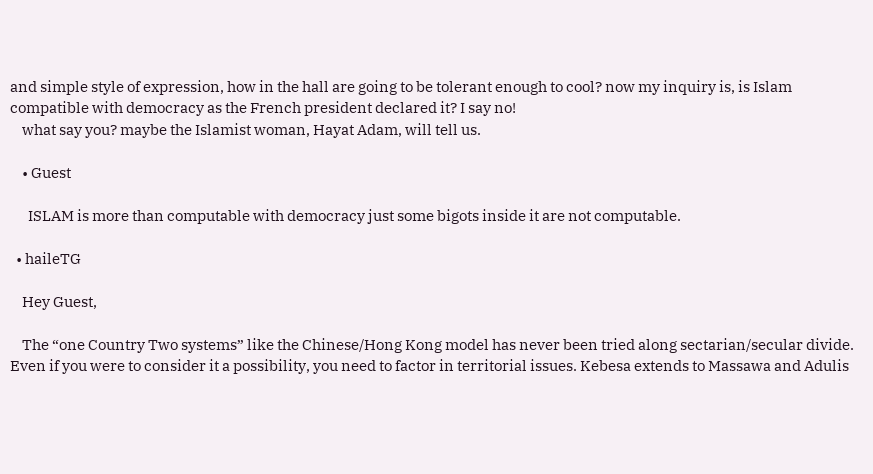and simple style of expression, how in the hall are going to be tolerant enough to cool? now my inquiry is, is Islam compatible with democracy as the French president declared it? I say no!
    what say you? maybe the Islamist woman, Hayat Adam, will tell us.

    • Guest

      ISLAM is more than computable with democracy just some bigots inside it are not computable.

  • haileTG

    Hey Guest,

    The “one Country Two systems” like the Chinese/Hong Kong model has never been tried along sectarian/secular divide. Even if you were to consider it a possibility, you need to factor in territorial issues. Kebesa extends to Massawa and Adulis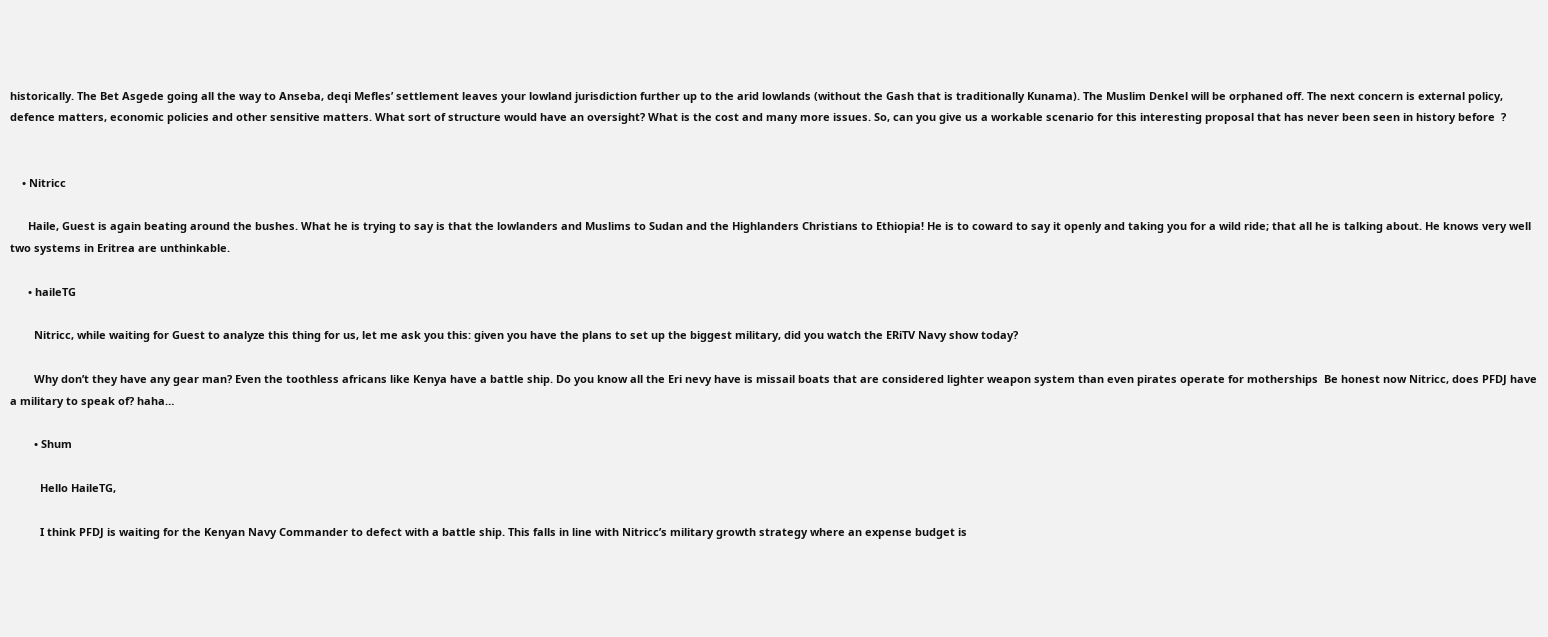historically. The Bet Asgede going all the way to Anseba, deqi Mefles’ settlement leaves your lowland jurisdiction further up to the arid lowlands (without the Gash that is traditionally Kunama). The Muslim Denkel will be orphaned off. The next concern is external policy, defence matters, economic policies and other sensitive matters. What sort of structure would have an oversight? What is the cost and many more issues. So, can you give us a workable scenario for this interesting proposal that has never been seen in history before  ?


    • Nitricc

      Haile, Guest is again beating around the bushes. What he is trying to say is that the lowlanders and Muslims to Sudan and the Highlanders Christians to Ethiopia! He is to coward to say it openly and taking you for a wild ride; that all he is talking about. He knows very well two systems in Eritrea are unthinkable.

      • haileTG

        Nitricc, while waiting for Guest to analyze this thing for us, let me ask you this: given you have the plans to set up the biggest military, did you watch the ERiTV Navy show today?

        Why don’t they have any gear man? Even the toothless africans like Kenya have a battle ship. Do you know all the Eri nevy have is missail boats that are considered lighter weapon system than even pirates operate for motherships  Be honest now Nitricc, does PFDJ have a military to speak of? haha…

        • Shum

          Hello HaileTG,

          I think PFDJ is waiting for the Kenyan Navy Commander to defect with a battle ship. This falls in line with Nitricc’s military growth strategy where an expense budget is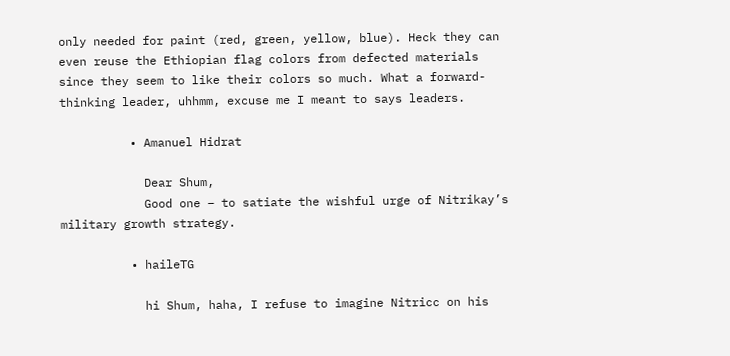only needed for paint (red, green, yellow, blue). Heck they can even reuse the Ethiopian flag colors from defected materials since they seem to like their colors so much. What a forward-thinking leader, uhhmm, excuse me I meant to says leaders.

          • Amanuel Hidrat

            Dear Shum,
            Good one – to satiate the wishful urge of Nitrikay’s military growth strategy.

          • haileTG

            hi Shum, haha, I refuse to imagine Nitricc on his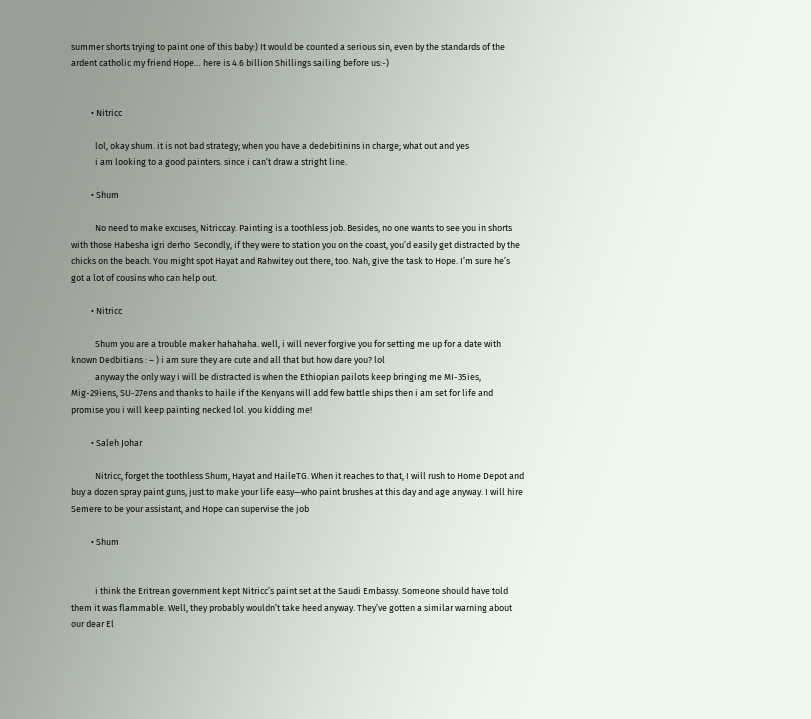summer shorts trying to paint one of this baby:) It would be counted a serious sin, even by the standards of the ardent catholic my friend Hope… here is 4.6 billion Shillings sailing before us:-)


          • Nitricc

            lol, okay shum. it is not bad strategy; when you have a dedebitinins in charge; what out and yes
            i am looking to a good painters. since i can’t draw a stright line.

          • Shum

            No need to make excuses, Nitriccay. Painting is a toothless job. Besides, no one wants to see you in shorts with those Habesha igri derho  Secondly, if they were to station you on the coast, you’d easily get distracted by the chicks on the beach. You might spot Hayat and Rahwitey out there, too. Nah, give the task to Hope. I’m sure he’s got a lot of cousins who can help out.

          • Nitricc

            Shum you are a trouble maker hahahaha. well, i will never forgive you for setting me up for a date with known Dedbitians : – ) i am sure they are cute and all that but how dare you? lol
            anyway the only way i will be distracted is when the Ethiopian pailots keep bringing me MI-35ies, Mig-29iens, SU-27ens and thanks to haile if the Kenyans will add few battle ships then i am set for life and promise you i will keep painting necked lol. you kidding me!

          • Saleh Johar

            Nitricc, forget the toothless Shum, Hayat and HaileTG. When it reaches to that, I will rush to Home Depot and buy a dozen spray paint guns, just to make your life easy—who paint brushes at this day and age anyway. I will hire Semere to be your assistant, and Hope can supervise the job

          • Shum


            i think the Eritrean government kept Nitricc’s paint set at the Saudi Embassy. Someone should have told them it was flammable. Well, they probably wouldn’t take heed anyway. They’ve gotten a similar warning about our dear El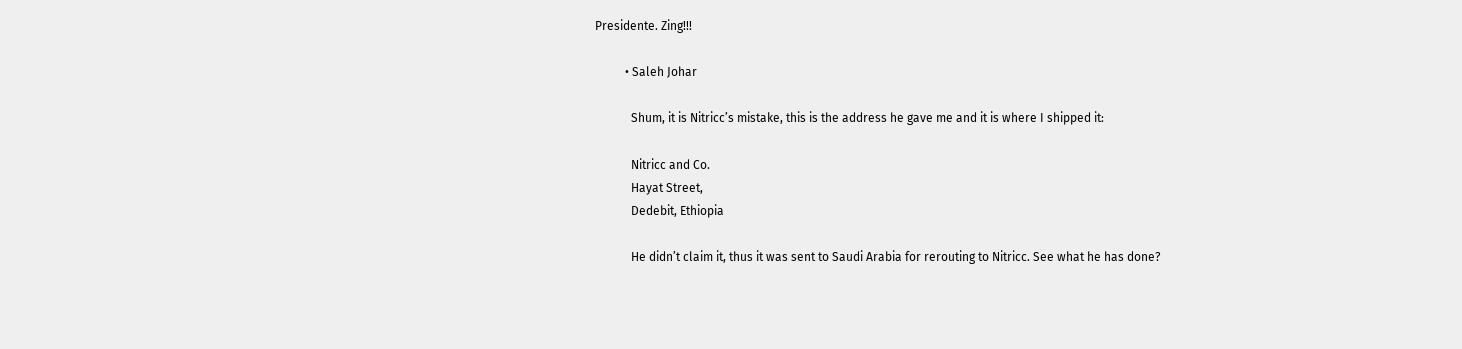Presidente. Zing!!!

          • Saleh Johar

            Shum, it is Nitricc’s mistake, this is the address he gave me and it is where I shipped it:

            Nitricc and Co.
            Hayat Street,
            Dedebit, Ethiopia

            He didn’t claim it, thus it was sent to Saudi Arabia for rerouting to Nitricc. See what he has done?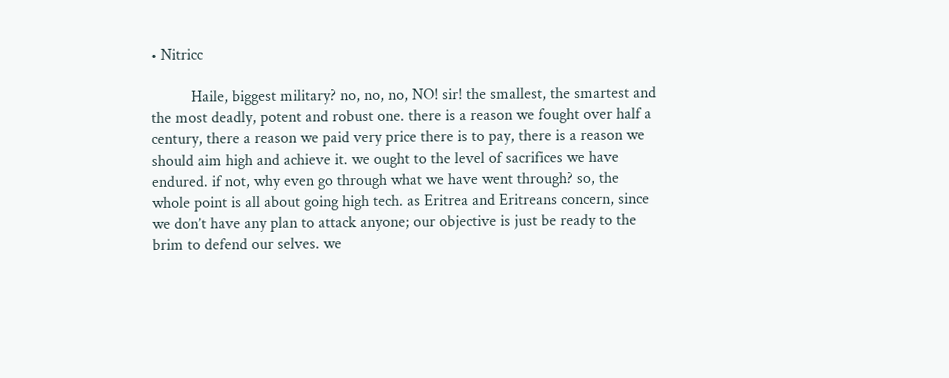• Nitricc

          Haile, biggest military? no, no, no, NO! sir! the smallest, the smartest and the most deadly, potent and robust one. there is a reason we fought over half a century, there a reason we paid very price there is to pay, there is a reason we should aim high and achieve it. we ought to the level of sacrifices we have endured. if not, why even go through what we have went through? so, the whole point is all about going high tech. as Eritrea and Eritreans concern, since we don’t have any plan to attack anyone; our objective is just be ready to the brim to defend our selves. we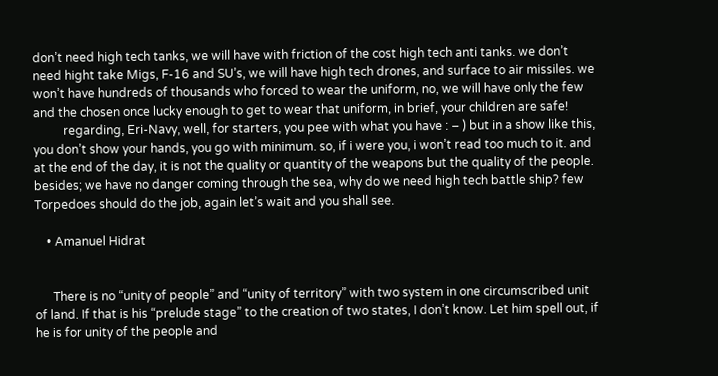don’t need high tech tanks, we will have with friction of the cost high tech anti tanks. we don’t need hight take Migs, F-16 and SU’s, we will have high tech drones, and surface to air missiles. we won’t have hundreds of thousands who forced to wear the uniform, no, we will have only the few and the chosen once lucky enough to get to wear that uniform, in brief, your children are safe!
          regarding, Eri-Navy, well, for starters, you pee with what you have : – ) but in a show like this, you don’t show your hands, you go with minimum. so, if i were you, i won’t read too much to it. and at the end of the day, it is not the quality or quantity of the weapons but the quality of the people. besides; we have no danger coming through the sea, why do we need high tech battle ship? few Torpedoes should do the job, again let’s wait and you shall see.

    • Amanuel Hidrat


      There is no “unity of people” and “unity of territory” with two system in one circumscribed unit of land. If that is his “prelude stage” to the creation of two states, I don’t know. Let him spell out, if he is for unity of the people and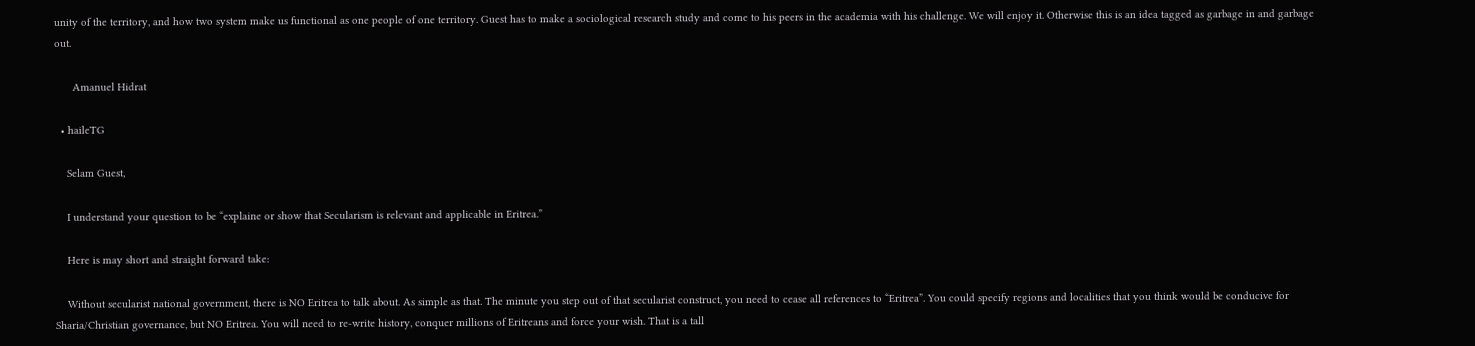unity of the territory, and how two system make us functional as one people of one territory. Guest has to make a sociological research study and come to his peers in the academia with his challenge. We will enjoy it. Otherwise this is an idea tagged as garbage in and garbage out.

      Amanuel Hidrat

  • haileTG

    Selam Guest,

    I understand your question to be “explaine or show that Secularism is relevant and applicable in Eritrea.”

    Here is may short and straight forward take:

    Without secularist national government, there is NO Eritrea to talk about. As simple as that. The minute you step out of that secularist construct, you need to cease all references to “Eritrea”. You could specify regions and localities that you think would be conducive for Sharia/Christian governance, but NO Eritrea. You will need to re-write history, conquer millions of Eritreans and force your wish. That is a tall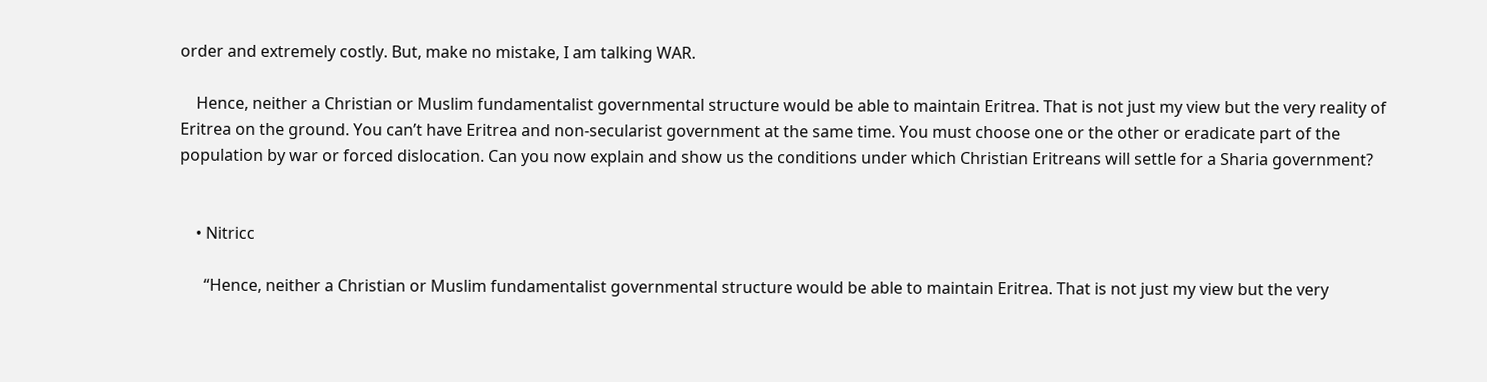order and extremely costly. But, make no mistake, I am talking WAR.

    Hence, neither a Christian or Muslim fundamentalist governmental structure would be able to maintain Eritrea. That is not just my view but the very reality of Eritrea on the ground. You can’t have Eritrea and non-secularist government at the same time. You must choose one or the other or eradicate part of the population by war or forced dislocation. Can you now explain and show us the conditions under which Christian Eritreans will settle for a Sharia government?


    • Nitricc

      “Hence, neither a Christian or Muslim fundamentalist governmental structure would be able to maintain Eritrea. That is not just my view but the very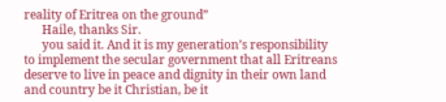reality of Eritrea on the ground”
      Haile, thanks Sir.
      you said it. And it is my generation’s responsibility to implement the secular government that all Eritreans deserve to live in peace and dignity in their own land and country be it Christian, be it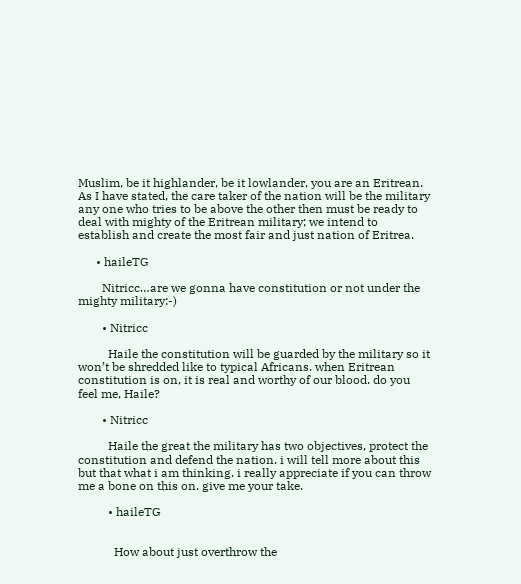Muslim, be it highlander, be it lowlander, you are an Eritrean. As I have stated, the care taker of the nation will be the military any one who tries to be above the other then must be ready to deal with mighty of the Eritrean military; we intend to establish and create the most fair and just nation of Eritrea.

      • haileTG

        Nitricc…are we gonna have constitution or not under the mighty military:-)

        • Nitricc

          Haile the constitution will be guarded by the military so it won’t be shredded like to typical Africans. when Eritrean constitution is on, it is real and worthy of our blood. do you feel me, Haile?

        • Nitricc

          Haile the great the military has two objectives, protect the constitution and defend the nation. i will tell more about this but that what i am thinking. i really appreciate if you can throw me a bone on this on. give me your take.

          • haileTG


            How about just overthrow the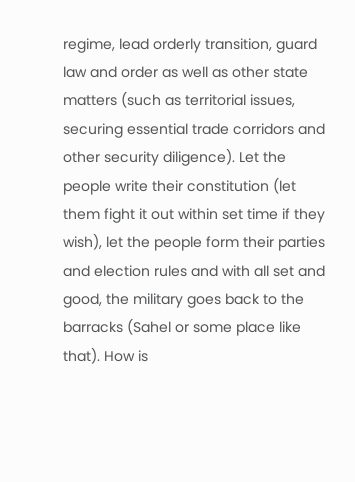regime, lead orderly transition, guard law and order as well as other state matters (such as territorial issues, securing essential trade corridors and other security diligence). Let the people write their constitution (let them fight it out within set time if they wish), let the people form their parties and election rules and with all set and good, the military goes back to the barracks (Sahel or some place like that). How is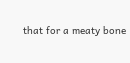that for a meaty bone